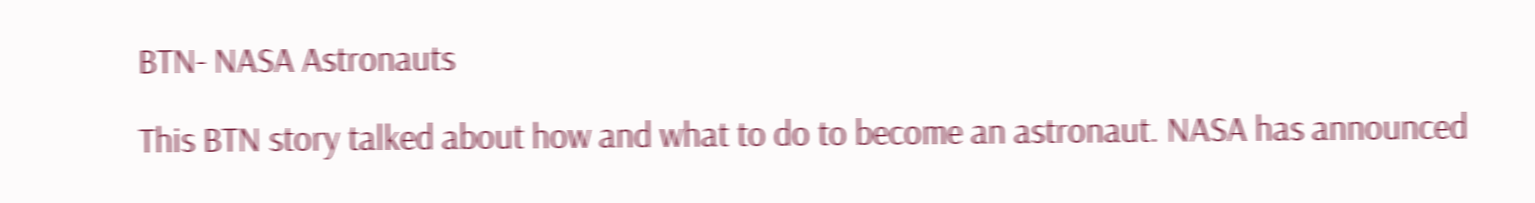BTN- NASA Astronauts

This BTN story talked about how and what to do to become an astronaut. NASA has announced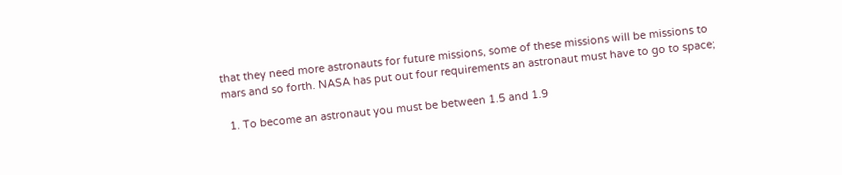that they need more astronauts for future missions, some of these missions will be missions to mars and so forth. NASA has put out four requirements an astronaut must have to go to space;

  1. To become an astronaut you must be between 1.5 and 1.9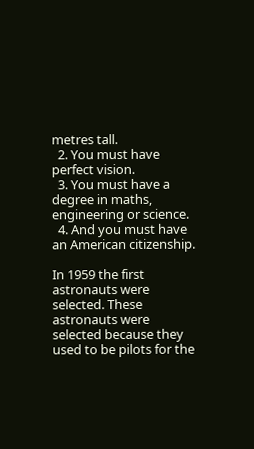metres tall.
  2. You must have perfect vision.
  3. You must have a degree in maths, engineering or science.
  4. And you must have an American citizenship.

In 1959 the first astronauts were selected. These astronauts were selected because they used to be pilots for the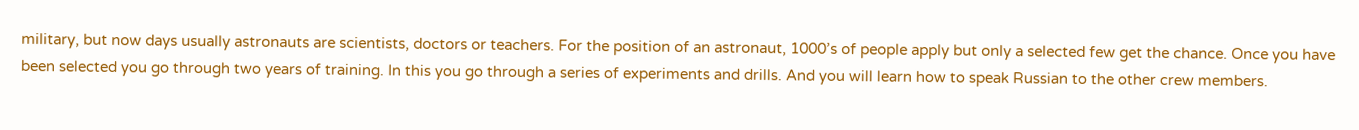military, but now days usually astronauts are scientists, doctors or teachers. For the position of an astronaut, 1000’s of people apply but only a selected few get the chance. Once you have been selected you go through two years of training. In this you go through a series of experiments and drills. And you will learn how to speak Russian to the other crew members.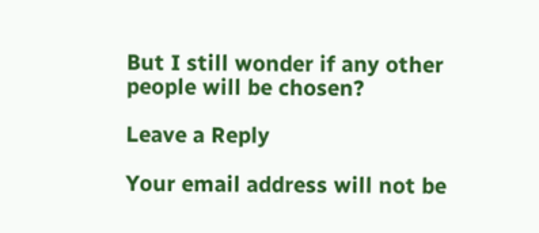But I still wonder if any other people will be chosen?

Leave a Reply

Your email address will not be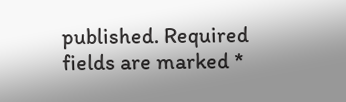published. Required fields are marked *